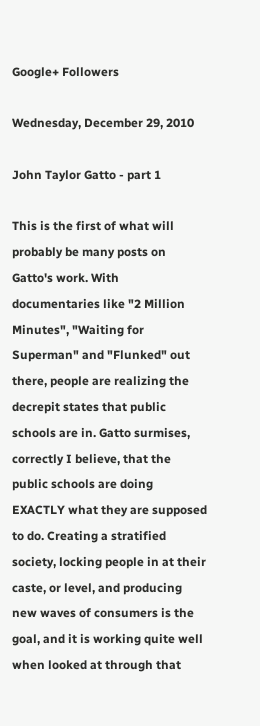Google+ Followers

Wednesday, December 29, 2010

John Taylor Gatto - part 1

This is the first of what will probably be many posts on Gatto's work. With documentaries like "2 Million Minutes", "Waiting for Superman" and "Flunked" out there, people are realizing the decrepit states that public schools are in. Gatto surmises, correctly I believe, that the public schools are doing EXACTLY what they are supposed to do. Creating a stratified society, locking people in at their caste, or level, and producing new waves of consumers is the goal, and it is working quite well when looked at through that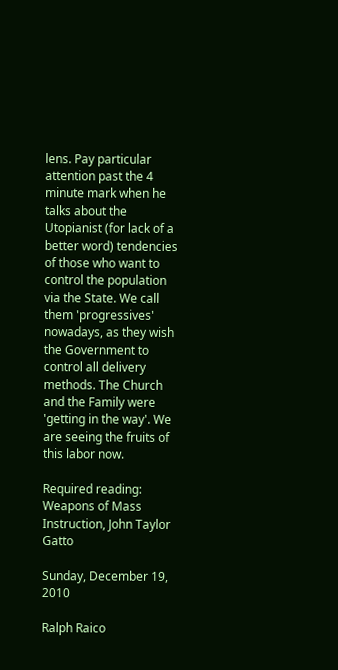lens. Pay particular attention past the 4 minute mark when he talks about the Utopianist (for lack of a better word) tendencies of those who want to control the population via the State. We call them 'progressives' nowadays, as they wish the Government to control all delivery methods. The Church and the Family were 'getting in the way'. We are seeing the fruits of this labor now.

Required reading: Weapons of Mass Instruction, John Taylor Gatto

Sunday, December 19, 2010

Ralph Raico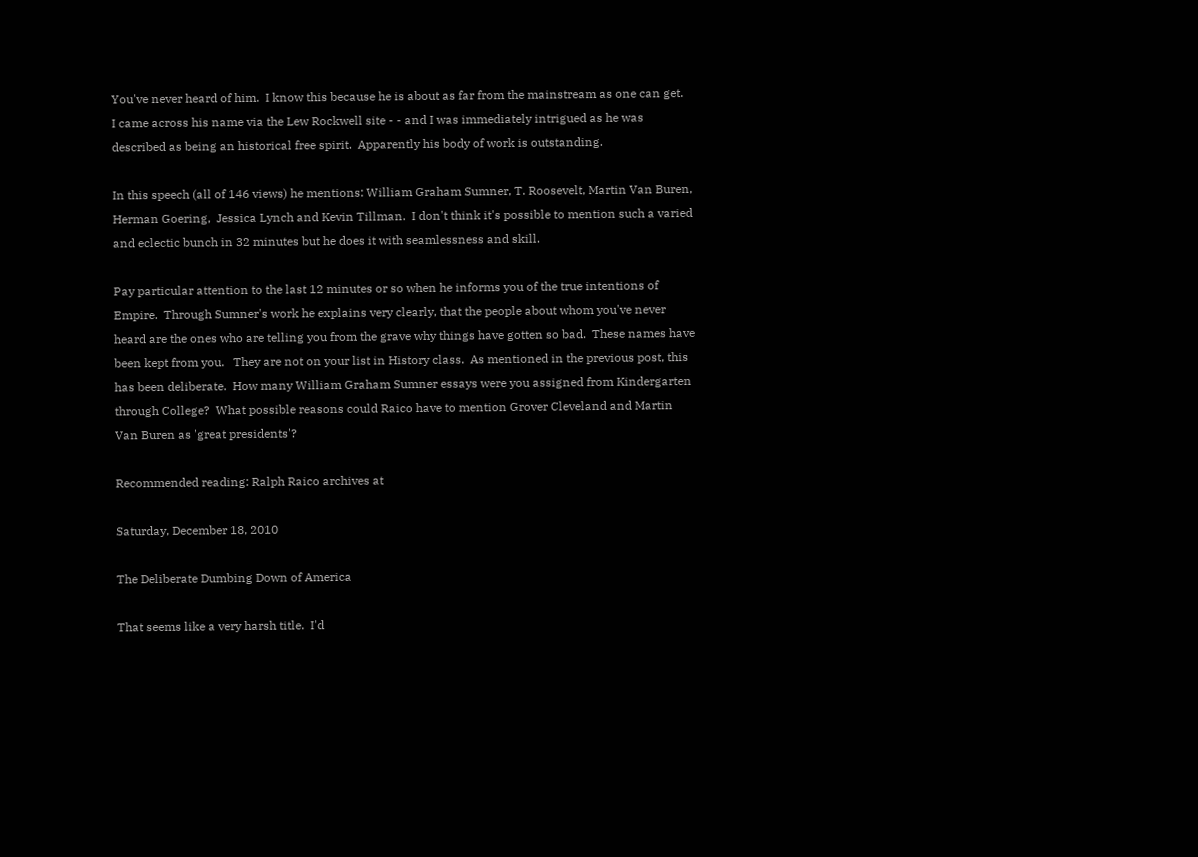You've never heard of him.  I know this because he is about as far from the mainstream as one can get.  I came across his name via the Lew Rockwell site - - and I was immediately intrigued as he was described as being an historical free spirit.  Apparently his body of work is outstanding.

In this speech (all of 146 views) he mentions: William Graham Sumner, T. Roosevelt, Martin Van Buren, Herman Goering,  Jessica Lynch and Kevin Tillman.  I don't think it's possible to mention such a varied and eclectic bunch in 32 minutes but he does it with seamlessness and skill.

Pay particular attention to the last 12 minutes or so when he informs you of the true intentions of Empire.  Through Sumner's work he explains very clearly, that the people about whom you've never heard are the ones who are telling you from the grave why things have gotten so bad.  These names have been kept from you.   They are not on your list in History class.  As mentioned in the previous post, this has been deliberate.  How many William Graham Sumner essays were you assigned from Kindergarten through College?  What possible reasons could Raico have to mention Grover Cleveland and Martin Van Buren as 'great presidents'?

Recommended reading: Ralph Raico archives at

Saturday, December 18, 2010

The Deliberate Dumbing Down of America

That seems like a very harsh title.  I'd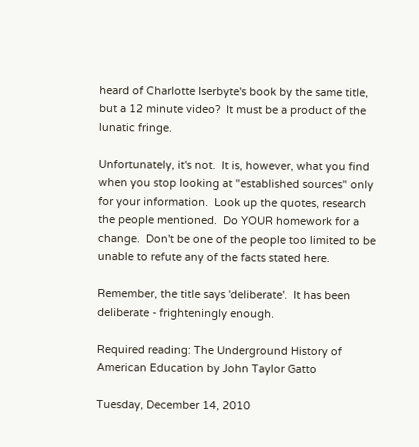heard of Charlotte Iserbyte's book by the same title, but a 12 minute video?  It must be a product of the lunatic fringe.

Unfortunately, it's not.  It is, however, what you find when you stop looking at "established sources" only for your information.  Look up the quotes, research the people mentioned.  Do YOUR homework for a change.  Don't be one of the people too limited to be unable to refute any of the facts stated here.

Remember, the title says 'deliberate'.  It has been deliberate - frighteningly enough.

Required reading: The Underground History of American Education by John Taylor Gatto

Tuesday, December 14, 2010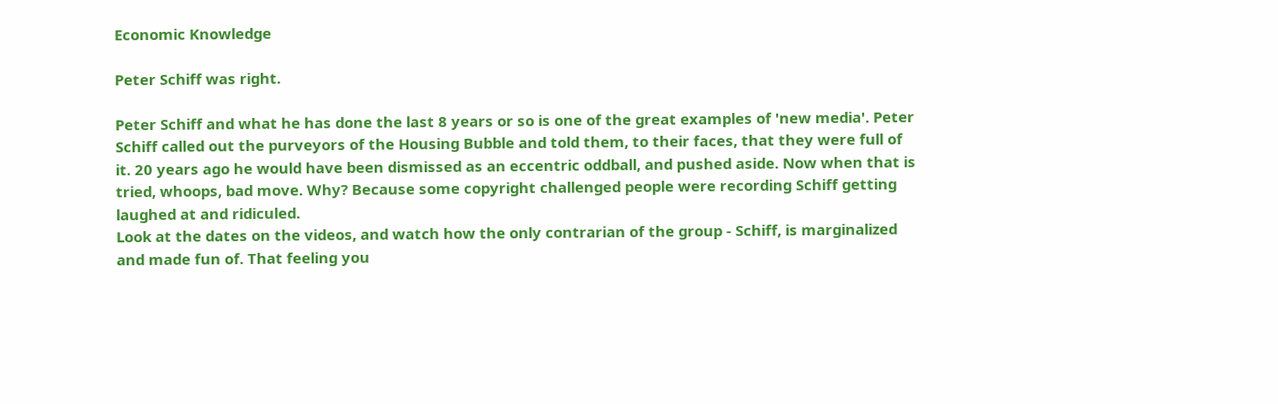Economic Knowledge

Peter Schiff was right.

Peter Schiff and what he has done the last 8 years or so is one of the great examples of 'new media'. Peter Schiff called out the purveyors of the Housing Bubble and told them, to their faces, that they were full of it. 20 years ago he would have been dismissed as an eccentric oddball, and pushed aside. Now when that is tried, whoops, bad move. Why? Because some copyright challenged people were recording Schiff getting laughed at and ridiculed.
Look at the dates on the videos, and watch how the only contrarian of the group - Schiff, is marginalized and made fun of. That feeling you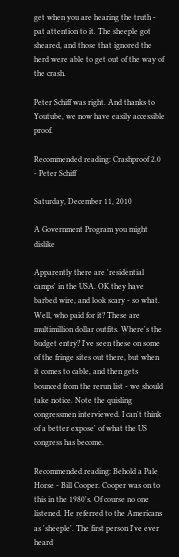get when you are hearing the truth - pat attention to it. The sheeple got sheared, and those that ignored the herd were able to get out of the way of the crash.

Peter Schiff was right. And thanks to Youtube, we now have easily accessible proof.

Recommended reading: Crashproof 2.0 - Peter Schiff

Saturday, December 11, 2010

A Government Program you might dislike

Apparently there are 'residential camps' in the USA. OK they have barbed wire, and look scary - so what. Well, who paid for it? These are multimillion dollar outfits. Where's the budget entry? I've seen these on some of the fringe sites out there, but when it comes to cable, and then gets bounced from the rerun list - we should take notice. Note the quisling congressmen interviewed. I can't think of a better expose' of what the US congress has become.

Recommended reading: Behold a Pale Horse - Bill Cooper. Cooper was on to this in the 1980's. Of course no one listened. He referred to the Americans as 'sheeple'. The first person I've ever heard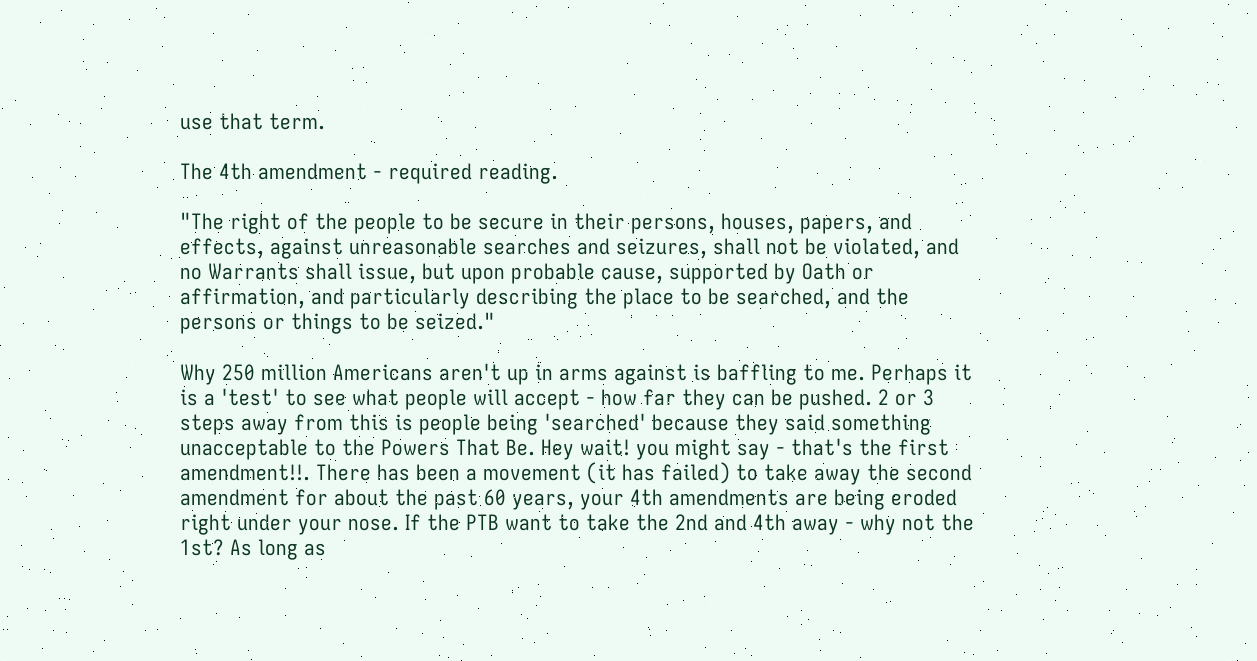use that term.

The 4th amendment - required reading.

"The right of the people to be secure in their persons, houses, papers, and effects, against unreasonable searches and seizures, shall not be violated, and no Warrants shall issue, but upon probable cause, supported by Oath or affirmation, and particularly describing the place to be searched, and the persons or things to be seized."

Why 250 million Americans aren't up in arms against is baffling to me. Perhaps it is a 'test' to see what people will accept - how far they can be pushed. 2 or 3 steps away from this is people being 'searched' because they said something unacceptable to the Powers That Be. Hey wait! you might say - that's the first amendment!!. There has been a movement (it has failed) to take away the second amendment for about the past 60 years, your 4th amendments are being eroded right under your nose. If the PTB want to take the 2nd and 4th away - why not the 1st? As long as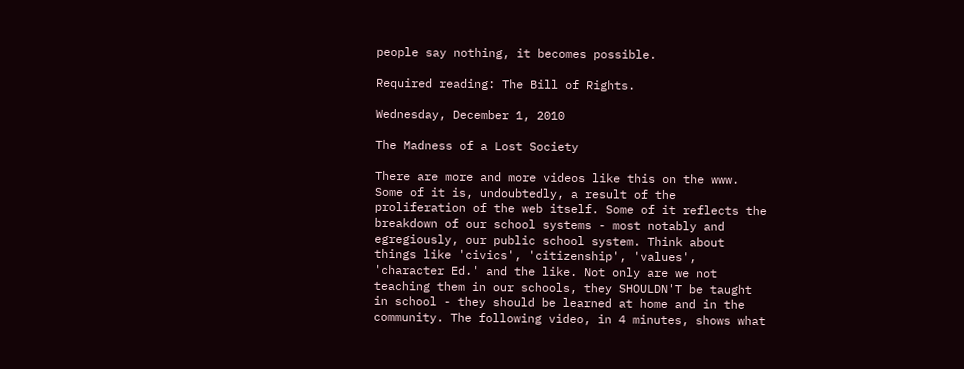people say nothing, it becomes possible.

Required reading: The Bill of Rights.

Wednesday, December 1, 2010

The Madness of a Lost Society

There are more and more videos like this on the www. Some of it is, undoubtedly, a result of the proliferation of the web itself. Some of it reflects the breakdown of our school systems - most notably and egregiously, our public school system. Think about things like 'civics', 'citizenship', 'values', 'character Ed.' and the like. Not only are we not teaching them in our schools, they SHOULDN'T be taught in school - they should be learned at home and in the community. The following video, in 4 minutes, shows what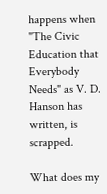happens when "The Civic Education that Everybody Needs" as V. D. Hanson has written, is scrapped.

What does my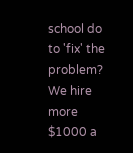school do to 'fix' the problem? We hire more $1000 a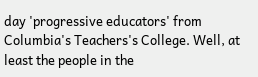day 'progressive educators' from Columbia's Teachers's College. Well, at least the people in the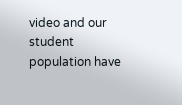video and our student population have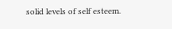solid levels of self esteem.